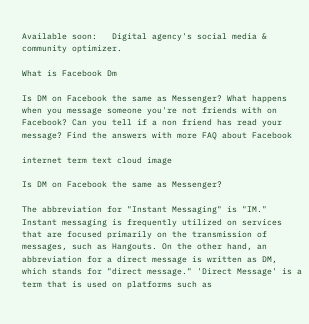Available soon:   Digital agency's social media & community optimizer.

What is Facebook Dm

Is DM on Facebook the same as Messenger? What happens when you message someone you're not friends with on Facebook? Can you tell if a non friend has read your message? Find the answers with more FAQ about Facebook

internet term text cloud image

Is DM on Facebook the same as Messenger?

The abbreviation for "Instant Messaging" is "IM." Instant messaging is frequently utilized on services that are focused primarily on the transmission of messages, such as Hangouts. On the other hand, an abbreviation for a direct message is written as DM, which stands for "direct message." 'Direct Message' is a term that is used on platforms such as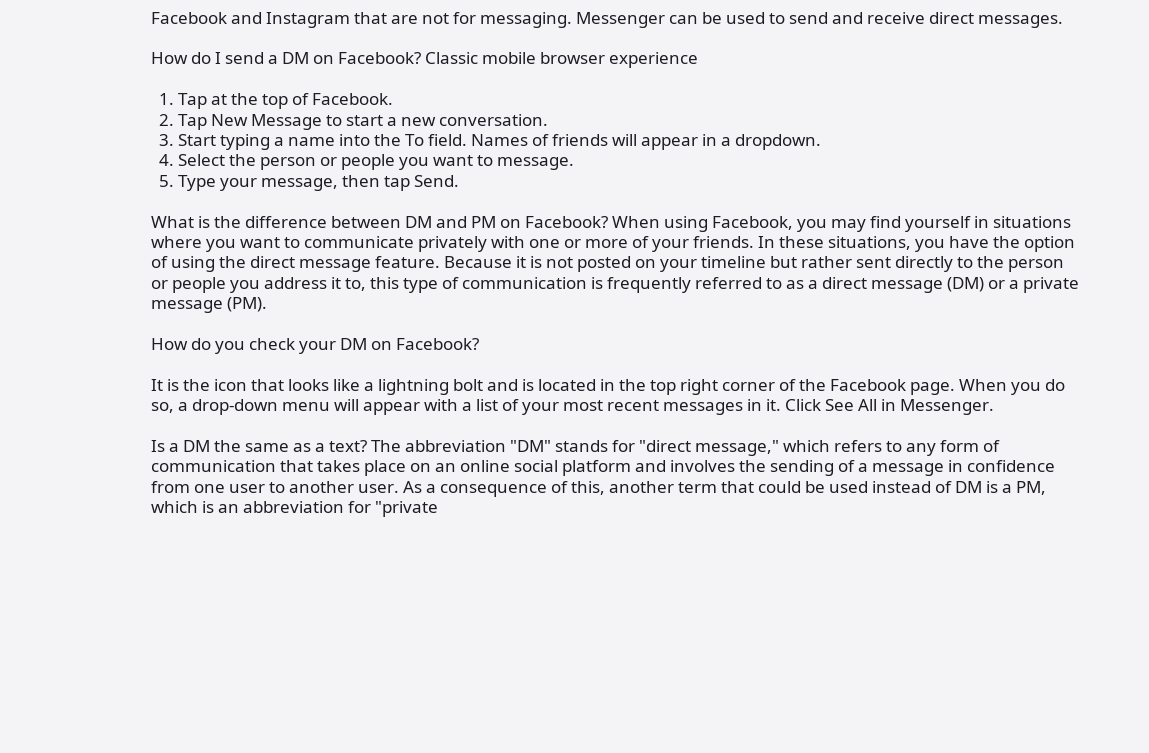Facebook and Instagram that are not for messaging. Messenger can be used to send and receive direct messages.

How do I send a DM on Facebook? Classic mobile browser experience

  1. Tap at the top of Facebook.
  2. Tap New Message to start a new conversation.
  3. Start typing a name into the To field. Names of friends will appear in a dropdown.
  4. Select the person or people you want to message.
  5. Type your message, then tap Send.

What is the difference between DM and PM on Facebook? When using Facebook, you may find yourself in situations where you want to communicate privately with one or more of your friends. In these situations, you have the option of using the direct message feature. Because it is not posted on your timeline but rather sent directly to the person or people you address it to, this type of communication is frequently referred to as a direct message (DM) or a private message (PM).

How do you check your DM on Facebook?

It is the icon that looks like a lightning bolt and is located in the top right corner of the Facebook page. When you do so, a drop-down menu will appear with a list of your most recent messages in it. Click See All in Messenger.

Is a DM the same as a text? The abbreviation "DM" stands for "direct message," which refers to any form of communication that takes place on an online social platform and involves the sending of a message in confidence from one user to another user. As a consequence of this, another term that could be used instead of DM is a PM, which is an abbreviation for "private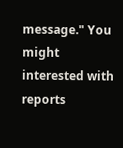message." You might interested with reports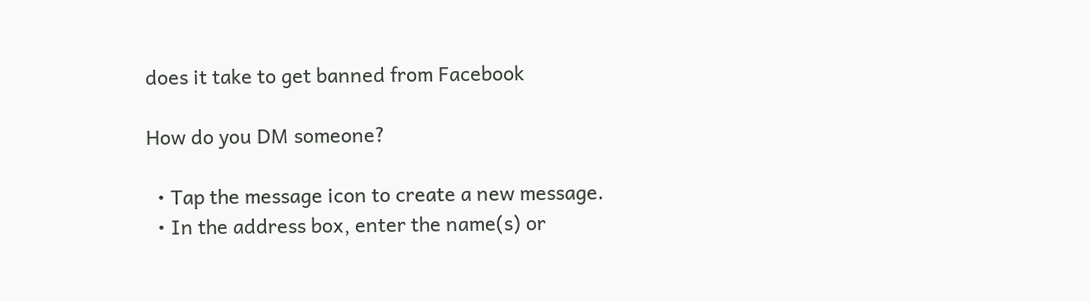does it take to get banned from Facebook

How do you DM someone?

  • Tap the message icon to create a new message.
  • In the address box, enter the name(s) or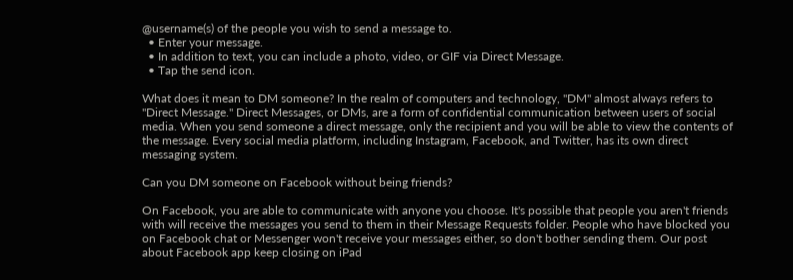@username(s) of the people you wish to send a message to.
  • Enter your message.
  • In addition to text, you can include a photo, video, or GIF via Direct Message.
  • Tap the send icon.

What does it mean to DM someone? In the realm of computers and technology, "DM" almost always refers to "Direct Message." Direct Messages, or DMs, are a form of confidential communication between users of social media. When you send someone a direct message, only the recipient and you will be able to view the contents of the message. Every social media platform, including Instagram, Facebook, and Twitter, has its own direct messaging system.

Can you DM someone on Facebook without being friends?

On Facebook, you are able to communicate with anyone you choose. It's possible that people you aren't friends with will receive the messages you send to them in their Message Requests folder. People who have blocked you on Facebook chat or Messenger won't receive your messages either, so don't bother sending them. Our post about Facebook app keep closing on iPad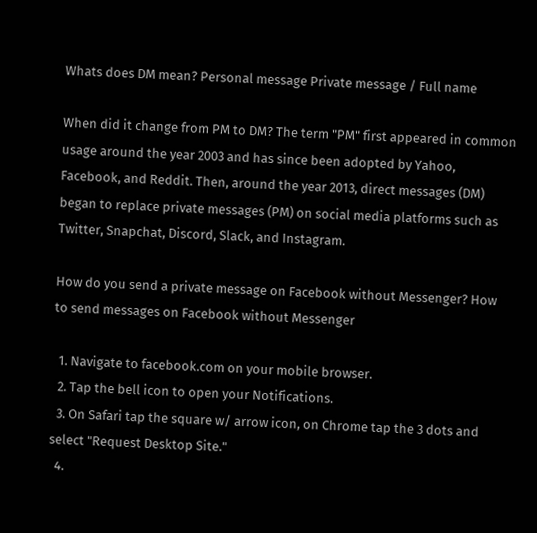Whats does DM mean? Personal message Private message / Full name

When did it change from PM to DM? The term "PM" first appeared in common usage around the year 2003 and has since been adopted by Yahoo, Facebook, and Reddit. Then, around the year 2013, direct messages (DM) began to replace private messages (PM) on social media platforms such as Twitter, Snapchat, Discord, Slack, and Instagram.

How do you send a private message on Facebook without Messenger? How to send messages on Facebook without Messenger

  1. Navigate to facebook.com on your mobile browser.
  2. Tap the bell icon to open your Notifications.
  3. On Safari tap the square w/ arrow icon, on Chrome tap the 3 dots and select "Request Desktop Site."
  4.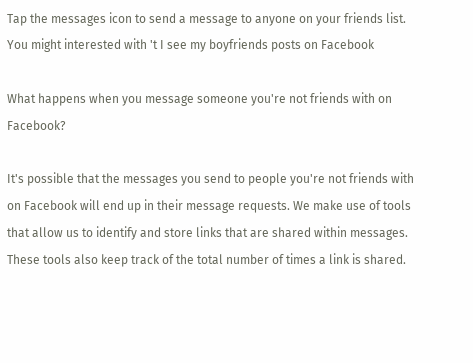Tap the messages icon to send a message to anyone on your friends list.
You might interested with 't I see my boyfriends posts on Facebook

What happens when you message someone you're not friends with on Facebook?

It's possible that the messages you send to people you're not friends with on Facebook will end up in their message requests. We make use of tools that allow us to identify and store links that are shared within messages. These tools also keep track of the total number of times a link is shared.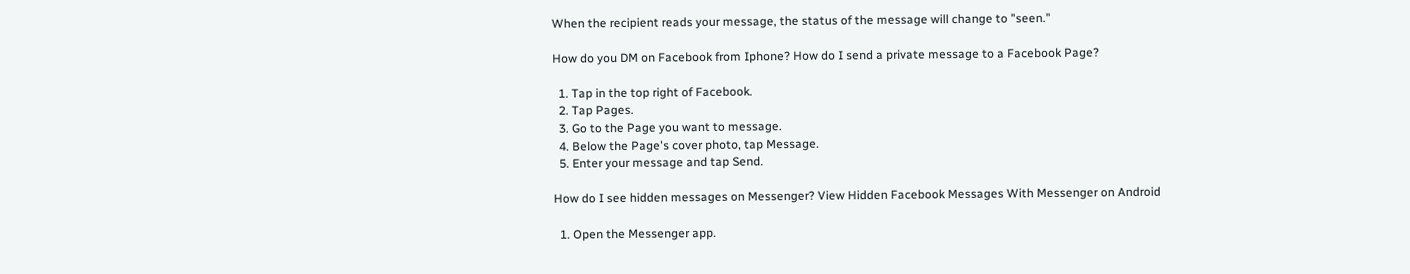When the recipient reads your message, the status of the message will change to "seen."

How do you DM on Facebook from Iphone? How do I send a private message to a Facebook Page?

  1. Tap in the top right of Facebook.
  2. Tap Pages.
  3. Go to the Page you want to message.
  4. Below the Page's cover photo, tap Message.
  5. Enter your message and tap Send.

How do I see hidden messages on Messenger? View Hidden Facebook Messages With Messenger on Android

  1. Open the Messenger app.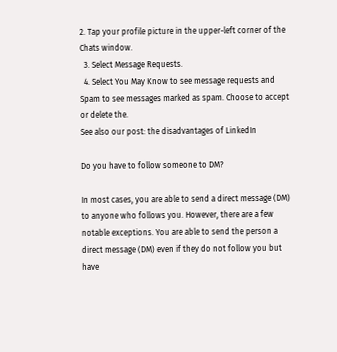2. Tap your profile picture in the upper-left corner of the Chats window.
  3. Select Message Requests.
  4. Select You May Know to see message requests and Spam to see messages marked as spam. Choose to accept or delete the.
See also our post: the disadvantages of LinkedIn

Do you have to follow someone to DM?

In most cases, you are able to send a direct message (DM) to anyone who follows you. However, there are a few notable exceptions. You are able to send the person a direct message (DM) even if they do not follow you but have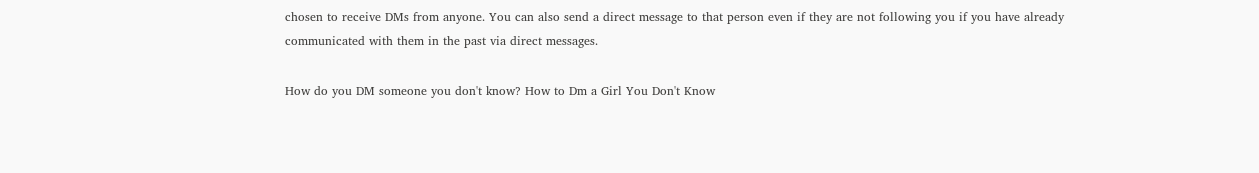chosen to receive DMs from anyone. You can also send a direct message to that person even if they are not following you if you have already communicated with them in the past via direct messages.

How do you DM someone you don't know? How to Dm a Girl You Don't Know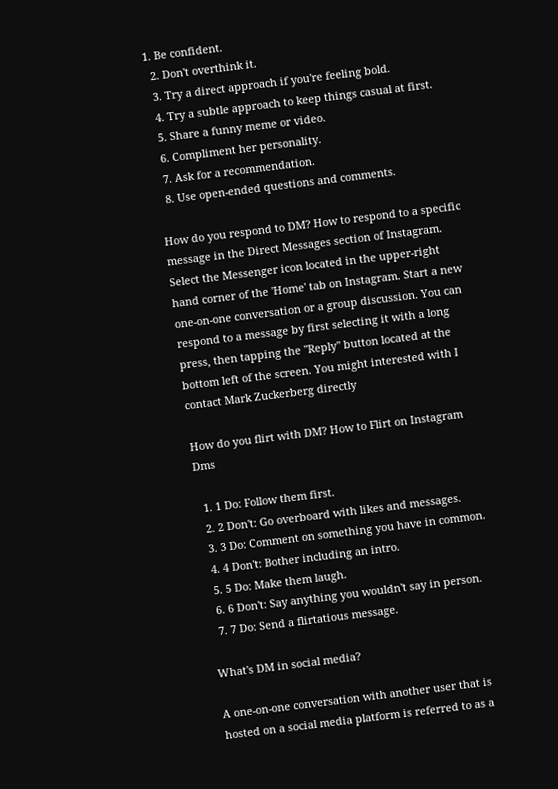1. Be confident.
  2. Don't overthink it.
  3. Try a direct approach if you're feeling bold.
  4. Try a subtle approach to keep things casual at first.
  5. Share a funny meme or video.
  6. Compliment her personality.
  7. Ask for a recommendation.
  8. Use open-ended questions and comments.

How do you respond to DM? How to respond to a specific message in the Direct Messages section of Instagram. Select the Messenger icon located in the upper-right hand corner of the 'Home' tab on Instagram. Start a new one-on-one conversation or a group discussion. You can respond to a message by first selecting it with a long press, then tapping the "Reply" button located at the bottom left of the screen. You might interested with I contact Mark Zuckerberg directly

How do you flirt with DM? How to Flirt on Instagram Dms

  1. 1 Do: Follow them first.
  2. 2 Don't: Go overboard with likes and messages.
  3. 3 Do: Comment on something you have in common.
  4. 4 Don't: Bother including an intro.
  5. 5 Do: Make them laugh.
  6. 6 Don't: Say anything you wouldn't say in person.
  7. 7 Do: Send a flirtatious message.

What's DM in social media?

A one-on-one conversation with another user that is hosted on a social media platform is referred to as a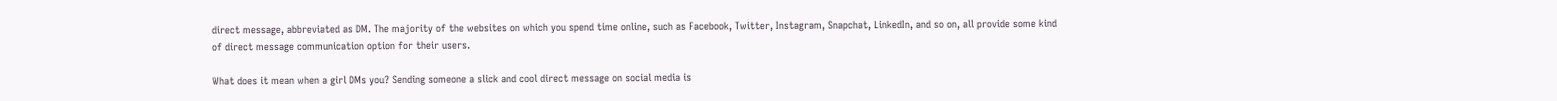direct message, abbreviated as DM. The majority of the websites on which you spend time online, such as Facebook, Twitter, Instagram, Snapchat, LinkedIn, and so on, all provide some kind of direct message communication option for their users.

What does it mean when a girl DMs you? Sending someone a slick and cool direct message on social media is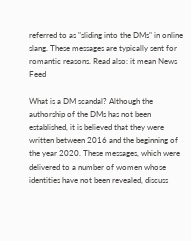referred to as "sliding into the DMs" in online slang. These messages are typically sent for romantic reasons. Read also: it mean News Feed

What is a DM scandal? Although the authorship of the DMs has not been established, it is believed that they were written between 2016 and the beginning of the year 2020. These messages, which were delivered to a number of women whose identities have not been revealed, discuss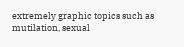extremely graphic topics such as mutilation, sexual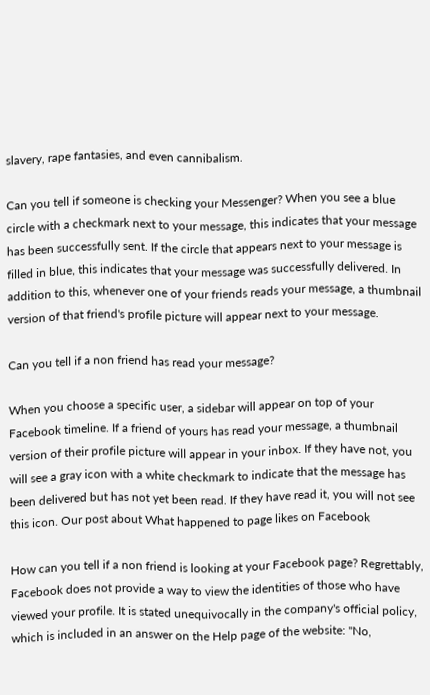slavery, rape fantasies, and even cannibalism.

Can you tell if someone is checking your Messenger? When you see a blue circle with a checkmark next to your message, this indicates that your message has been successfully sent. If the circle that appears next to your message is filled in blue, this indicates that your message was successfully delivered. In addition to this, whenever one of your friends reads your message, a thumbnail version of that friend's profile picture will appear next to your message.

Can you tell if a non friend has read your message?

When you choose a specific user, a sidebar will appear on top of your Facebook timeline. If a friend of yours has read your message, a thumbnail version of their profile picture will appear in your inbox. If they have not, you will see a gray icon with a white checkmark to indicate that the message has been delivered but has not yet been read. If they have read it, you will not see this icon. Our post about What happened to page likes on Facebook

How can you tell if a non friend is looking at your Facebook page? Regrettably, Facebook does not provide a way to view the identities of those who have viewed your profile. It is stated unequivocally in the company's official policy, which is included in an answer on the Help page of the website: "No,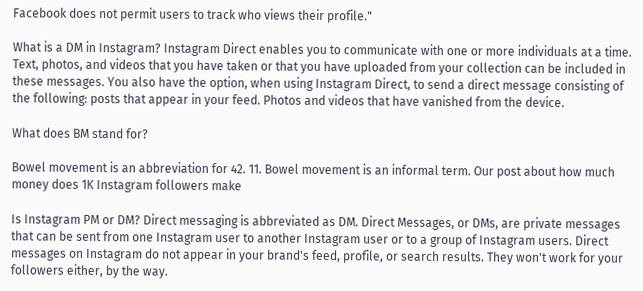Facebook does not permit users to track who views their profile."

What is a DM in Instagram? Instagram Direct enables you to communicate with one or more individuals at a time. Text, photos, and videos that you have taken or that you have uploaded from your collection can be included in these messages. You also have the option, when using Instagram Direct, to send a direct message consisting of the following: posts that appear in your feed. Photos and videos that have vanished from the device.

What does BM stand for?

Bowel movement is an abbreviation for 42. 11. Bowel movement is an informal term. Our post about how much money does 1K Instagram followers make

Is Instagram PM or DM? Direct messaging is abbreviated as DM. Direct Messages, or DMs, are private messages that can be sent from one Instagram user to another Instagram user or to a group of Instagram users. Direct messages on Instagram do not appear in your brand's feed, profile, or search results. They won't work for your followers either, by the way.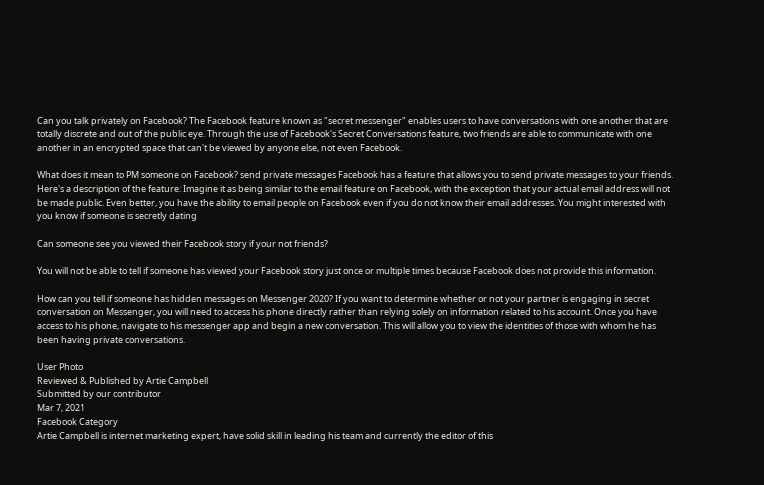Can you talk privately on Facebook? The Facebook feature known as "secret messenger" enables users to have conversations with one another that are totally discrete and out of the public eye. Through the use of Facebook's Secret Conversations feature, two friends are able to communicate with one another in an encrypted space that can't be viewed by anyone else, not even Facebook.

What does it mean to PM someone on Facebook? send private messages Facebook has a feature that allows you to send private messages to your friends. Here's a description of the feature: Imagine it as being similar to the email feature on Facebook, with the exception that your actual email address will not be made public. Even better, you have the ability to email people on Facebook even if you do not know their email addresses. You might interested with you know if someone is secretly dating

Can someone see you viewed their Facebook story if your not friends?

You will not be able to tell if someone has viewed your Facebook story just once or multiple times because Facebook does not provide this information.

How can you tell if someone has hidden messages on Messenger 2020? If you want to determine whether or not your partner is engaging in secret conversation on Messenger, you will need to access his phone directly rather than relying solely on information related to his account. Once you have access to his phone, navigate to his messenger app and begin a new conversation. This will allow you to view the identities of those with whom he has been having private conversations.

User Photo
Reviewed & Published by Artie Campbell
Submitted by our contributor
Mar 7, 2021
Facebook Category
Artie Campbell is internet marketing expert, have solid skill in leading his team and currently the editor of this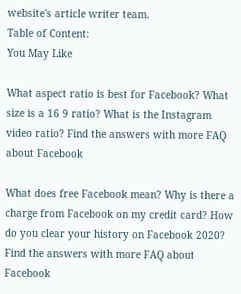website's article writer team.
Table of Content:
You May Like

What aspect ratio is best for Facebook? What size is a 16 9 ratio? What is the Instagram video ratio? Find the answers with more FAQ about Facebook

What does free Facebook mean? Why is there a charge from Facebook on my credit card? How do you clear your history on Facebook 2020? Find the answers with more FAQ about Facebook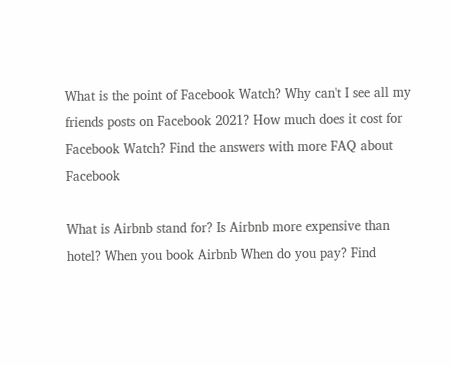What is the point of Facebook Watch? Why can't I see all my friends posts on Facebook 2021? How much does it cost for Facebook Watch? Find the answers with more FAQ about Facebook

What is Airbnb stand for? Is Airbnb more expensive than hotel? When you book Airbnb When do you pay? Find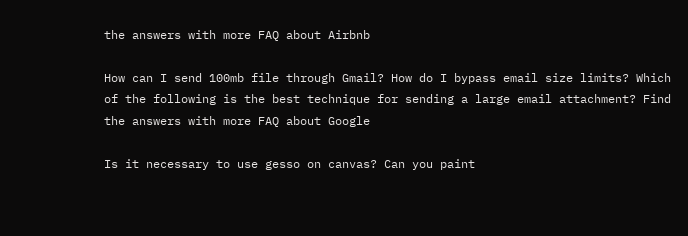the answers with more FAQ about Airbnb

How can I send 100mb file through Gmail? How do I bypass email size limits? Which of the following is the best technique for sending a large email attachment? Find the answers with more FAQ about Google

Is it necessary to use gesso on canvas? Can you paint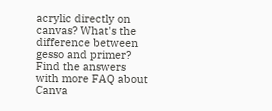acrylic directly on canvas? What's the difference between gesso and primer? Find the answers with more FAQ about Canva